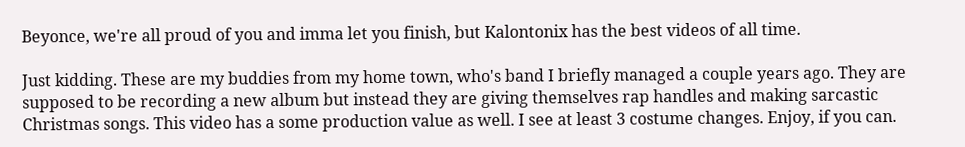Beyonce, we're all proud of you and imma let you finish, but Kalontonix has the best videos of all time.

Just kidding. These are my buddies from my home town, who's band I briefly managed a couple years ago. They are supposed to be recording a new album but instead they are giving themselves rap handles and making sarcastic Christmas songs. This video has a some production value as well. I see at least 3 costume changes. Enjoy, if you can.